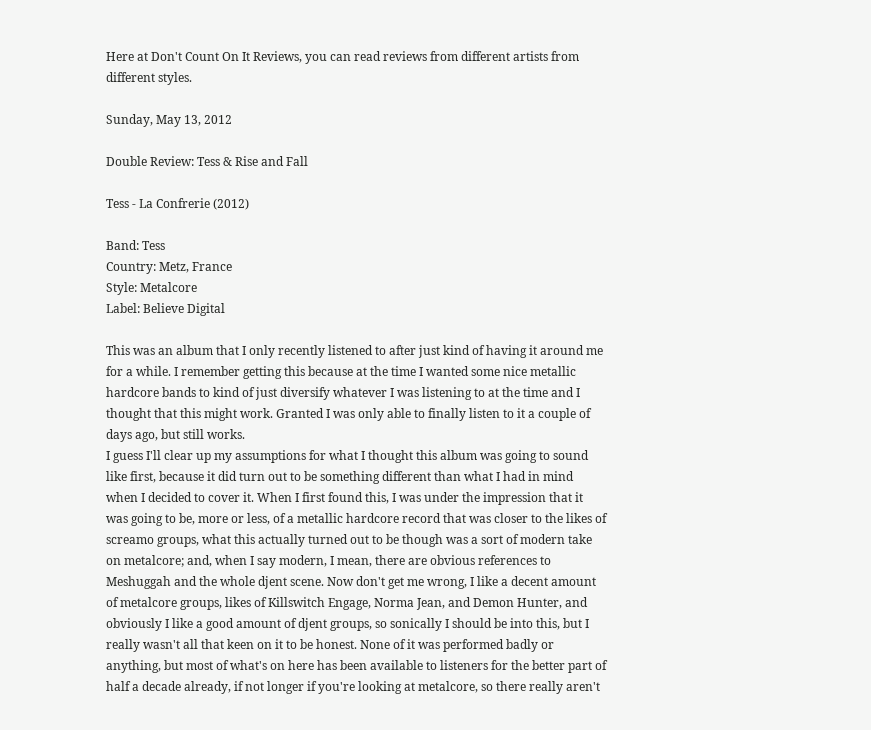Here at Don't Count On It Reviews, you can read reviews from different artists from different styles.

Sunday, May 13, 2012

Double Review: Tess & Rise and Fall

Tess - La Confrerie (2012)

Band: Tess
Country: Metz, France
Style: Metalcore
Label: Believe Digital

This was an album that I only recently listened to after just kind of having it around me for a while. I remember getting this because at the time I wanted some nice metallic hardcore bands to kind of just diversify whatever I was listening to at the time and I thought that this might work. Granted I was only able to finally listen to it a couple of days ago, but still works.
I guess I'll clear up my assumptions for what I thought this album was going to sound like first, because it did turn out to be something different than what I had in mind when I decided to cover it. When I first found this, I was under the impression that it was going to be, more or less, of a metallic hardcore record that was closer to the likes of screamo groups, what this actually turned out to be though was a sort of modern take on metalcore; and, when I say modern, I mean, there are obvious references to Meshuggah and the whole djent scene. Now don't get me wrong, I like a decent amount of metalcore groups, likes of Killswitch Engage, Norma Jean, and Demon Hunter, and obviously I like a good amount of djent groups, so sonically I should be into this, but I really wasn't all that keen on it to be honest. None of it was performed badly or anything, but most of what's on here has been available to listeners for the better part of half a decade already, if not longer if you're looking at metalcore, so there really aren't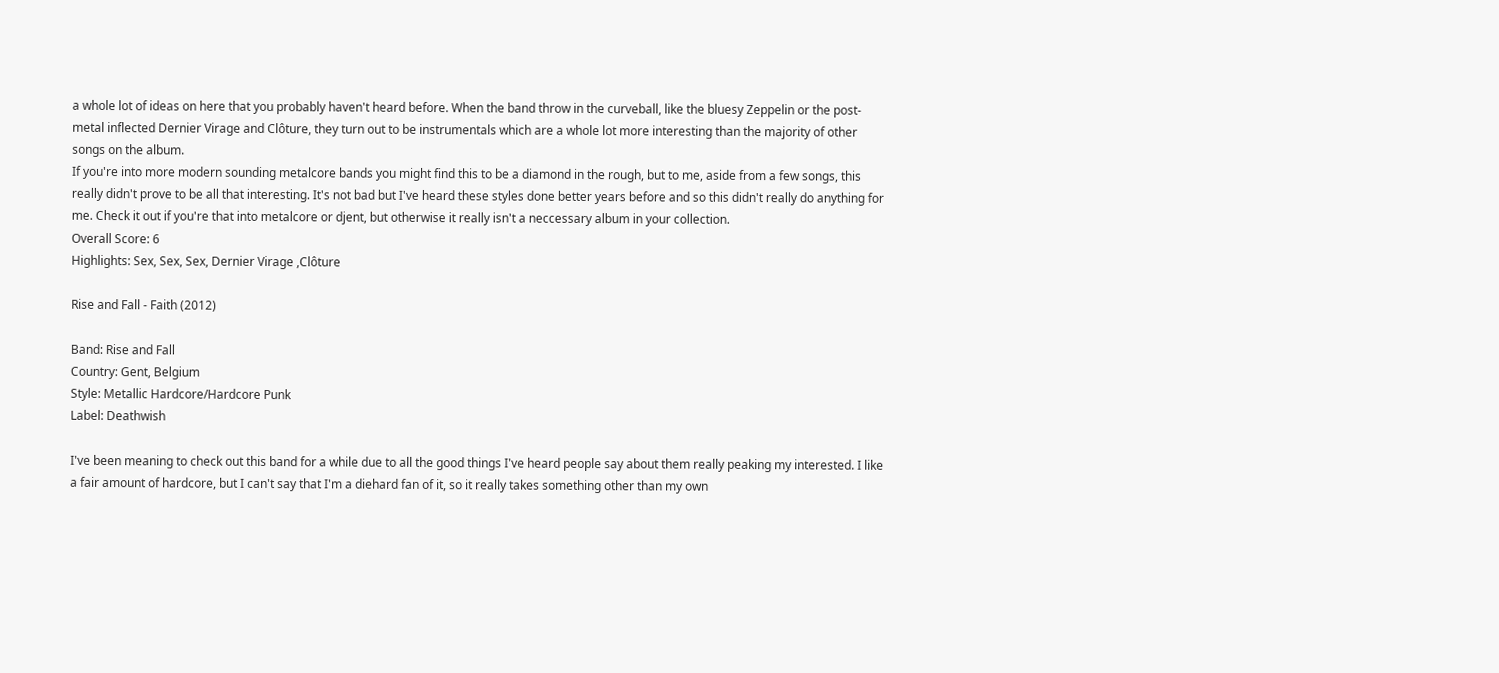a whole lot of ideas on here that you probably haven't heard before. When the band throw in the curveball, like the bluesy Zeppelin or the post-metal inflected Dernier Virage and Clôture, they turn out to be instrumentals which are a whole lot more interesting than the majority of other songs on the album.
If you're into more modern sounding metalcore bands you might find this to be a diamond in the rough, but to me, aside from a few songs, this really didn't prove to be all that interesting. It's not bad but I've heard these styles done better years before and so this didn't really do anything for me. Check it out if you're that into metalcore or djent, but otherwise it really isn't a neccessary album in your collection.
Overall Score: 6
Highlights: Sex, Sex, Sex, Dernier Virage ,Clôture

Rise and Fall - Faith (2012)

Band: Rise and Fall
Country: Gent, Belgium
Style: Metallic Hardcore/Hardcore Punk
Label: Deathwish

I've been meaning to check out this band for a while due to all the good things I've heard people say about them really peaking my interested. I like a fair amount of hardcore, but I can't say that I'm a diehard fan of it, so it really takes something other than my own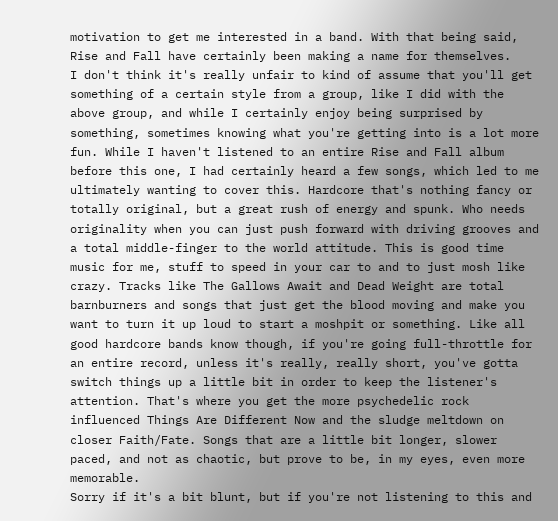motivation to get me interested in a band. With that being said, Rise and Fall have certainly been making a name for themselves.
I don't think it's really unfair to kind of assume that you'll get something of a certain style from a group, like I did with the above group, and while I certainly enjoy being surprised by something, sometimes knowing what you're getting into is a lot more fun. While I haven't listened to an entire Rise and Fall album before this one, I had certainly heard a few songs, which led to me ultimately wanting to cover this. Hardcore that's nothing fancy or totally original, but a great rush of energy and spunk. Who needs originality when you can just push forward with driving grooves and a total middle-finger to the world attitude. This is good time music for me, stuff to speed in your car to and to just mosh like crazy. Tracks like The Gallows Await and Dead Weight are total barnburners and songs that just get the blood moving and make you want to turn it up loud to start a moshpit or something. Like all good hardcore bands know though, if you're going full-throttle for an entire record, unless it's really, really short, you've gotta switch things up a little bit in order to keep the listener's attention. That's where you get the more psychedelic rock influenced Things Are Different Now and the sludge meltdown on closer Faith/Fate. Songs that are a little bit longer, slower paced, and not as chaotic, but prove to be, in my eyes, even more memorable.
Sorry if it's a bit blunt, but if you're not listening to this and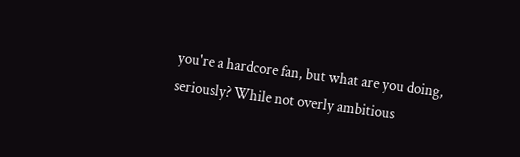you're a hardcore fan, but what are you doing, seriously? While not overly ambitious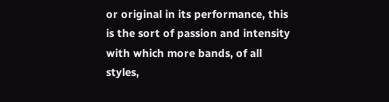or original in its performance, this is the sort of passion and intensity with which more bands, of all styles,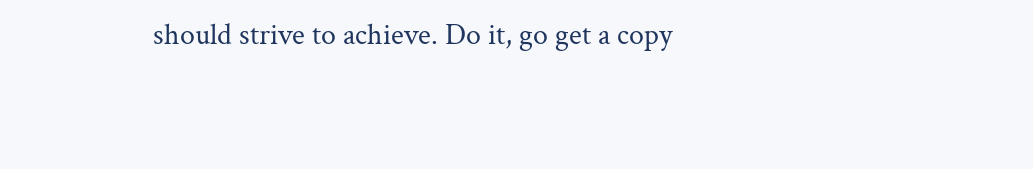should strive to achieve. Do it, go get a copy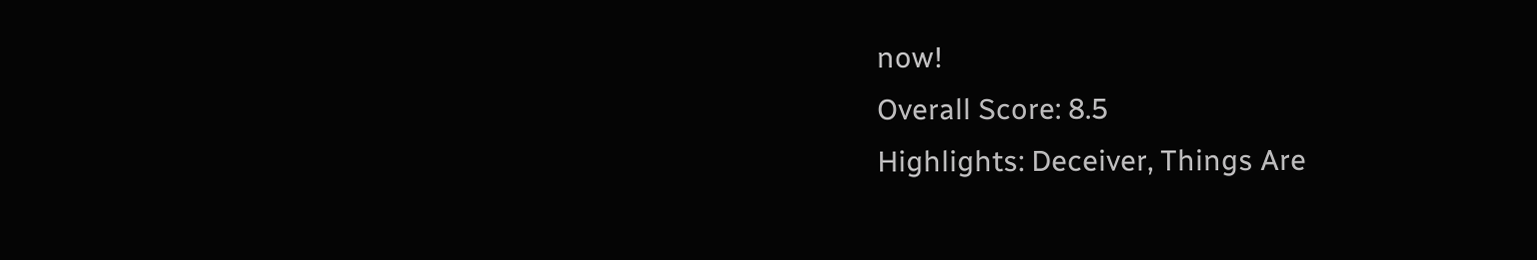now!
Overall Score: 8.5
Highlights: Deceiver, Things Are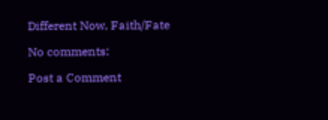Different Now, Faith/Fate

No comments:

Post a Comment